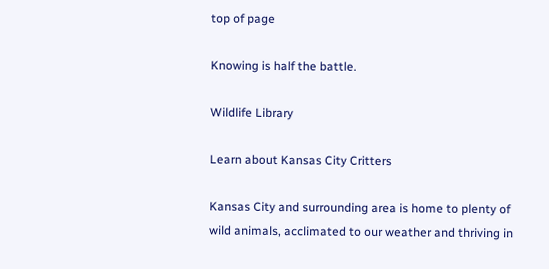top of page

Knowing is half the battle.

Wildlife Library

Learn about Kansas City Critters

Kansas City and surrounding area is home to plenty of wild animals, acclimated to our weather and thriving in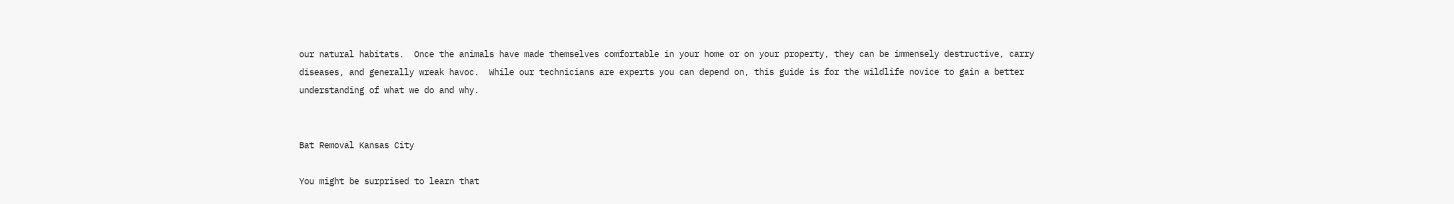our natural habitats.  Once the animals have made themselves comfortable in your home or on your property, they can be immensely destructive, carry diseases, and generally wreak havoc.  While our technicians are experts you can depend on, this guide is for the wildlife novice to gain a better understanding of what we do and why.


Bat Removal Kansas City

You might be surprised to learn that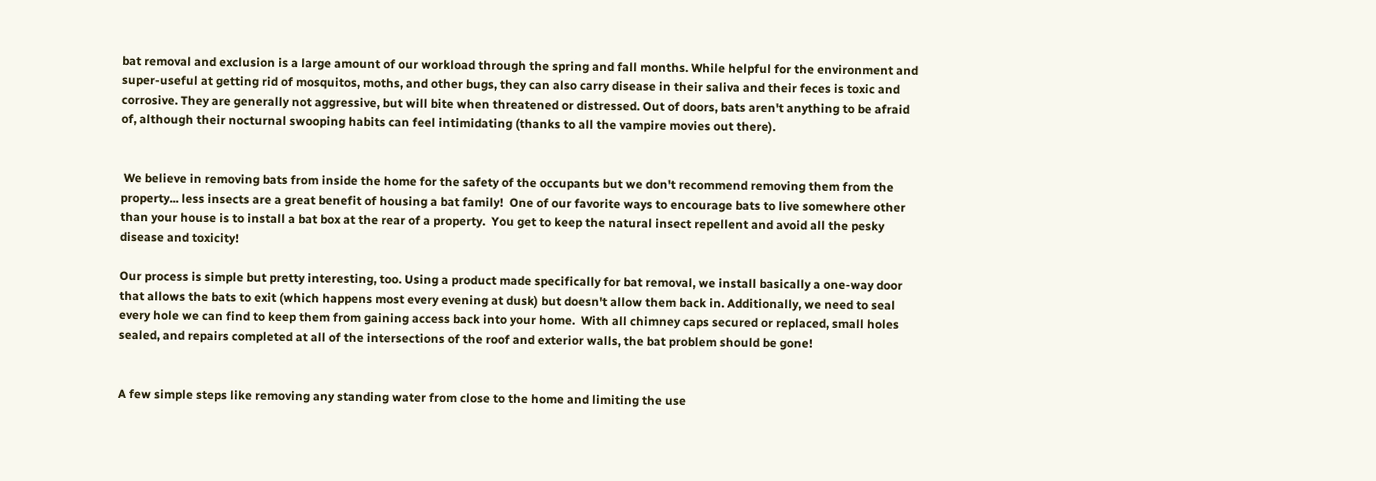bat removal and exclusion is a large amount of our workload through the spring and fall months. While helpful for the environment and super-useful at getting rid of mosquitos, moths, and other bugs, they can also carry disease in their saliva and their feces is toxic and corrosive. They are generally not aggressive, but will bite when threatened or distressed. Out of doors, bats aren't anything to be afraid of, although their nocturnal swooping habits can feel intimidating (thanks to all the vampire movies out there).


 We believe in removing bats from inside the home for the safety of the occupants but we don't recommend removing them from the property... less insects are a great benefit of housing a bat family!  One of our favorite ways to encourage bats to live somewhere other than your house is to install a bat box at the rear of a property.  You get to keep the natural insect repellent and avoid all the pesky disease and toxicity!

Our process is simple but pretty interesting, too. Using a product made specifically for bat removal, we install basically a one-way door that allows the bats to exit (which happens most every evening at dusk) but doesn't allow them back in. Additionally, we need to seal every hole we can find to keep them from gaining access back into your home.  With all chimney caps secured or replaced, small holes sealed, and repairs completed at all of the intersections of the roof and exterior walls, the bat problem should be gone!


A few simple steps like removing any standing water from close to the home and limiting the use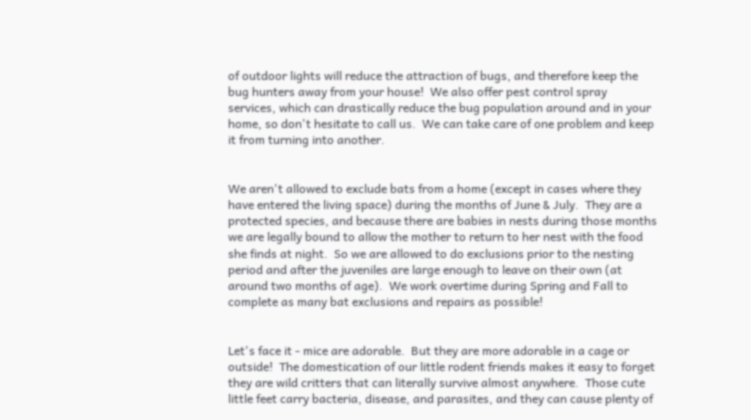of outdoor lights will reduce the attraction of bugs, and therefore keep the bug hunters away from your house!  We also offer pest control spray services, which can drastically reduce the bug population around and in your home, so don't hesitate to call us.  We can take care of one problem and keep it from turning into another.


We aren't allowed to exclude bats from a home (except in cases where they have entered the living space) during the months of June & July.  They are a protected species, and because there are babies in nests during those months we are legally bound to allow the mother to return to her nest with the food she finds at night.  So we are allowed to do exclusions prior to the nesting period and after the juveniles are large enough to leave on their own (at around two months of age).  We work overtime during Spring and Fall to complete as many bat exclusions and repairs as possible!


Let's face it - mice are adorable.  But they are more adorable in a cage or outside!  The domestication of our little rodent friends makes it easy to forget they are wild critters that can literally survive almost anywhere.  Those cute little feet carry bacteria, disease, and parasites, and they can cause plenty of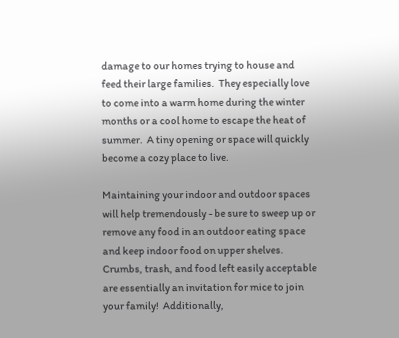damage to our homes trying to house and feed their large families.  They especially love to come into a warm home during the winter months or a cool home to escape the heat of summer.  A tiny opening or space will quickly become a cozy place to live.

Maintaining your indoor and outdoor spaces will help tremendously - be sure to sweep up or remove any food in an outdoor eating space and keep indoor food on upper shelves.  Crumbs, trash, and food left easily acceptable are essentially an invitation for mice to join your family!  Additionally,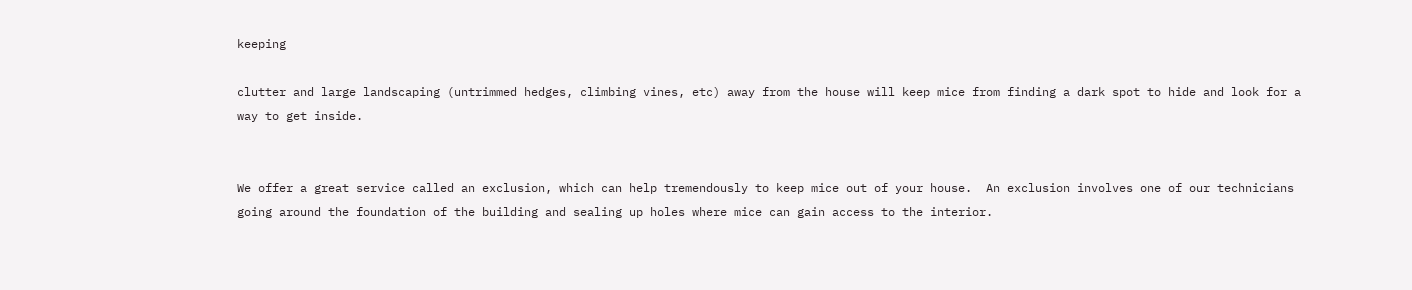keeping

clutter and large landscaping (untrimmed hedges, climbing vines, etc) away from the house will keep mice from finding a dark spot to hide and look for a way to get inside.


We offer a great service called an exclusion, which can help tremendously to keep mice out of your house.  An exclusion involves one of our technicians going around the foundation of the building and sealing up holes where mice can gain access to the interior.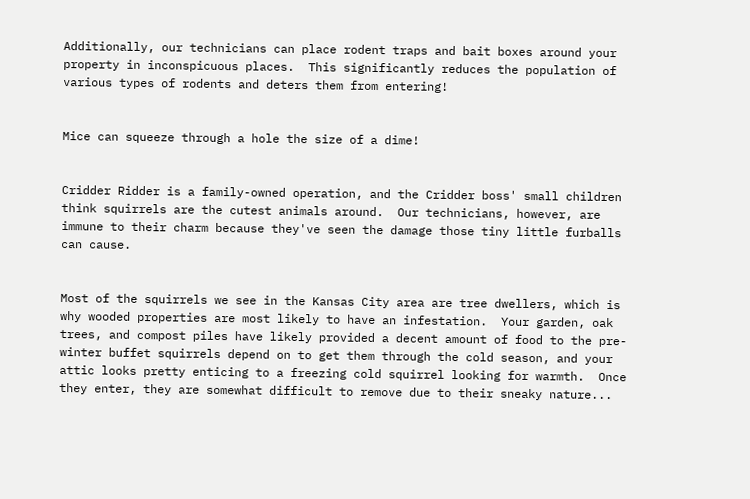Additionally, our technicians can place rodent traps and bait boxes around your property in inconspicuous places.  This significantly reduces the population of various types of rodents and deters them from entering!


Mice can squeeze through a hole the size of a dime!


Cridder Ridder is a family-owned operation, and the Cridder boss' small children think squirrels are the cutest animals around.  Our technicians, however, are immune to their charm because they've seen the damage those tiny little furballs can cause.


Most of the squirrels we see in the Kansas City area are tree dwellers, which is why wooded properties are most likely to have an infestation.  Your garden, oak trees, and compost piles have likely provided a decent amount of food to the pre-winter buffet squirrels depend on to get them through the cold season, and your attic looks pretty enticing to a freezing cold squirrel looking for warmth.  Once they enter, they are somewhat difficult to remove due to their sneaky nature...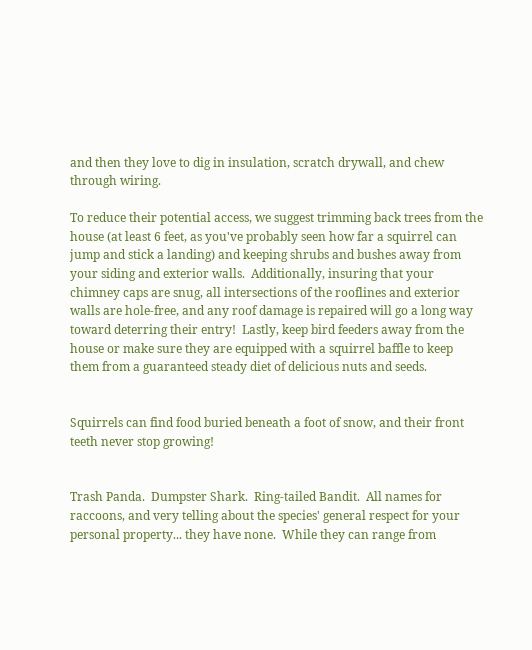and then they love to dig in insulation, scratch drywall, and chew through wiring.

To reduce their potential access, we suggest trimming back trees from the house (at least 6 feet, as you've probably seen how far a squirrel can jump and stick a landing) and keeping shrubs and bushes away from your siding and exterior walls.  Additionally, insuring that your chimney caps are snug, all intersections of the rooflines and exterior walls are hole-free, and any roof damage is repaired will go a long way toward deterring their entry!  Lastly, keep bird feeders away from the house or make sure they are equipped with a squirrel baffle to keep them from a guaranteed steady diet of delicious nuts and seeds.


Squirrels can find food buried beneath a foot of snow, and their front teeth never stop growing!


Trash Panda.  Dumpster Shark.  Ring-tailed Bandit.  All names for raccoons, and very telling about the species' general respect for your personal property... they have none.  While they can range from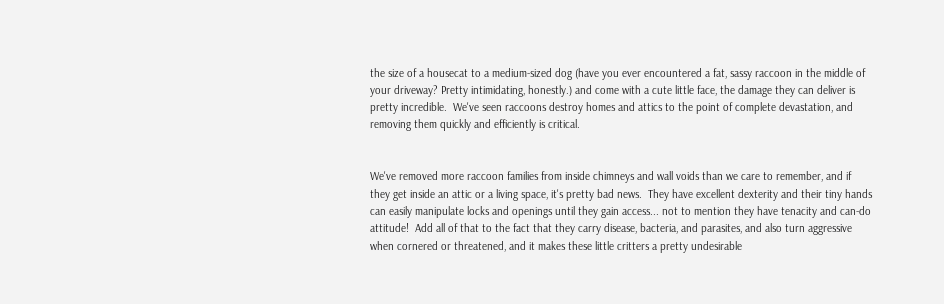the size of a housecat to a medium-sized dog (have you ever encountered a fat, sassy raccoon in the middle of your driveway? Pretty intimidating, honestly.) and come with a cute little face, the damage they can deliver is pretty incredible.  We've seen raccoons destroy homes and attics to the point of complete devastation, and removing them quickly and efficiently is critical.


We've removed more raccoon families from inside chimneys and wall voids than we care to remember, and if they get inside an attic or a living space, it's pretty bad news.  They have excellent dexterity and their tiny hands can easily manipulate locks and openings until they gain access... not to mention they have tenacity and can-do attitude!  Add all of that to the fact that they carry disease, bacteria, and parasites, and also turn aggressive when cornered or threatened, and it makes these little critters a pretty undesirable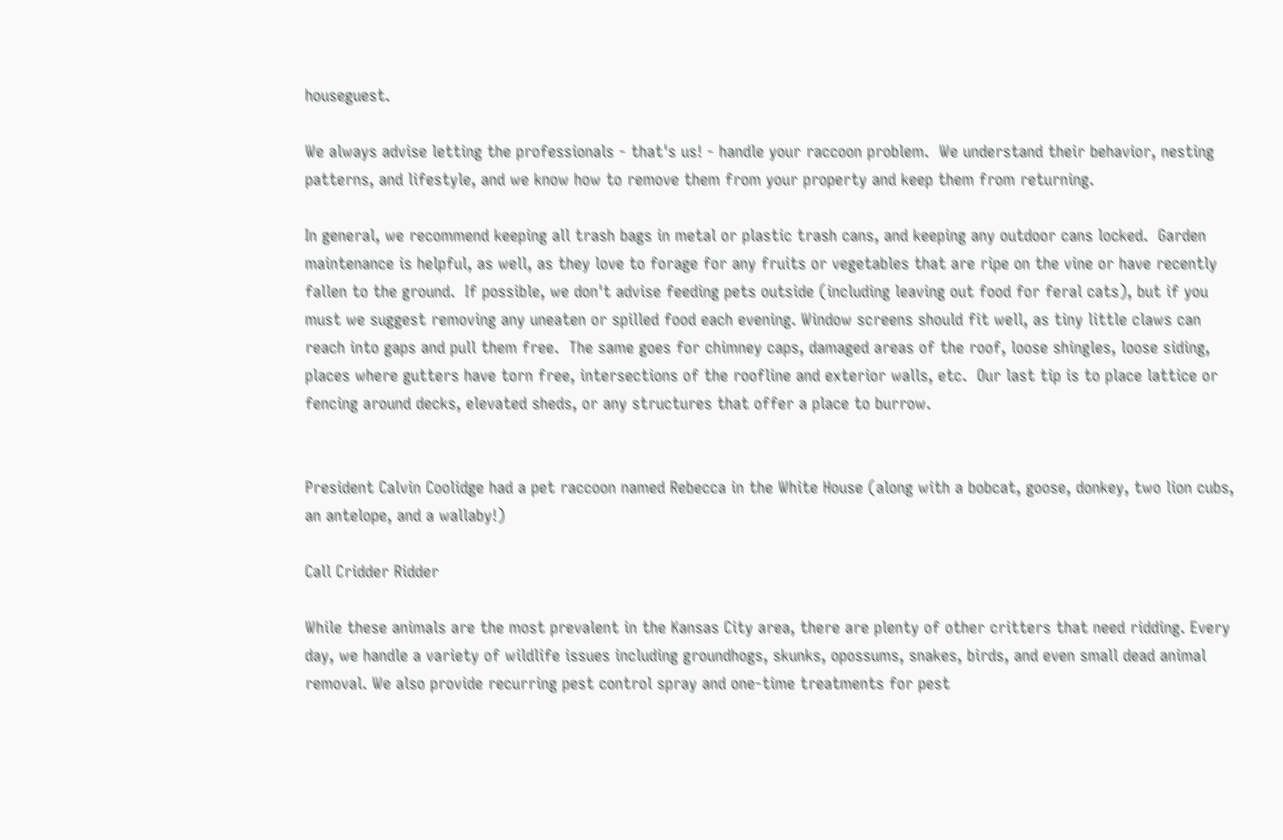houseguest.

We always advise letting the professionals - that's us! - handle your raccoon problem.  We understand their behavior, nesting patterns, and lifestyle, and we know how to remove them from your property and keep them from returning.

In general, we recommend keeping all trash bags in metal or plastic trash cans, and keeping any outdoor cans locked.  Garden maintenance is helpful, as well, as they love to forage for any fruits or vegetables that are ripe on the vine or have recently fallen to the ground.  If possible, we don't advise feeding pets outside (including leaving out food for feral cats), but if you must we suggest removing any uneaten or spilled food each evening. Window screens should fit well, as tiny little claws can reach into gaps and pull them free.  The same goes for chimney caps, damaged areas of the roof, loose shingles, loose siding, places where gutters have torn free, intersections of the roofline and exterior walls, etc.  Our last tip is to place lattice or fencing around decks, elevated sheds, or any structures that offer a place to burrow.


President Calvin Coolidge had a pet raccoon named Rebecca in the White House (along with a bobcat, goose, donkey, two lion cubs, an antelope, and a wallaby!)

Call Cridder Ridder

While these animals are the most prevalent in the Kansas City area, there are plenty of other critters that need ridding. Every day, we handle a variety of wildlife issues including groundhogs, skunks, opossums, snakes, birds, and even small dead animal removal. We also provide recurring pest control spray and one-time treatments for pest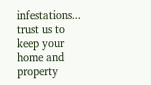infestations... trust us to keep your home and property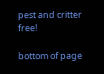pest and critter free!

bottom of page